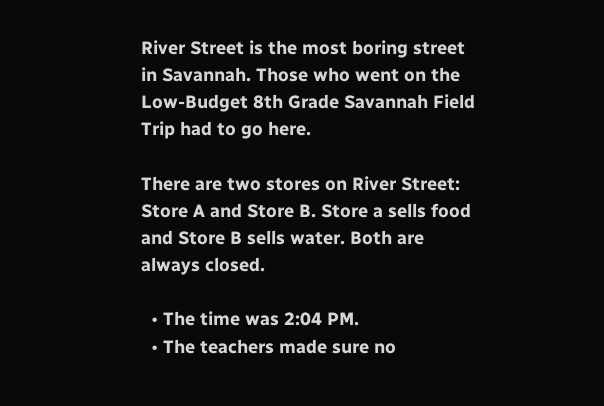River Street is the most boring street in Savannah. Those who went on the Low-Budget 8th Grade Savannah Field Trip had to go here.

There are two stores on River Street: Store A and Store B. Store a sells food and Store B sells water. Both are always closed.

  • The time was 2:04 PM.
  • The teachers made sure no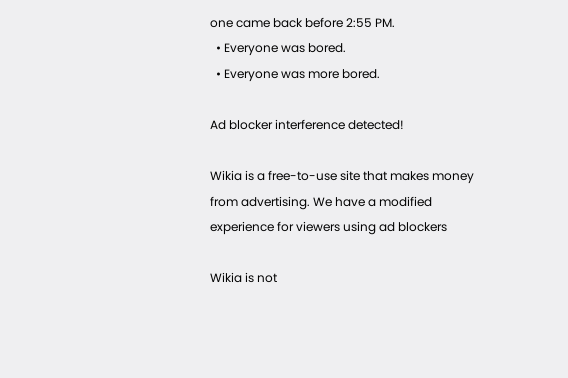one came back before 2:55 PM.
  • Everyone was bored.
  • Everyone was more bored.

Ad blocker interference detected!

Wikia is a free-to-use site that makes money from advertising. We have a modified experience for viewers using ad blockers

Wikia is not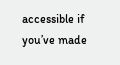accessible if you’ve made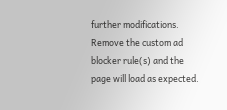further modifications. Remove the custom ad blocker rule(s) and the page will load as expected.